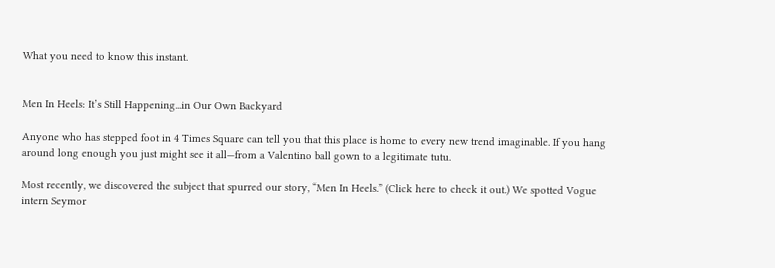What you need to know this instant.


Men In Heels: It’s Still Happening...in Our Own Backyard

Anyone who has stepped foot in 4 Times Square can tell you that this place is home to every new trend imaginable. If you hang around long enough you just might see it all—from a Valentino ball gown to a legitimate tutu.

Most recently, we discovered the subject that spurred our story, “Men In Heels.” (Click here to check it out.) We spotted Vogue intern Seymor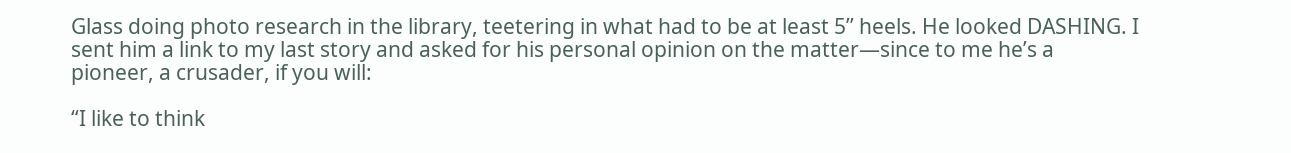Glass doing photo research in the library, teetering in what had to be at least 5’’ heels. He looked DASHING. I sent him a link to my last story and asked for his personal opinion on the matter—since to me he’s a pioneer, a crusader, if you will:

“I like to think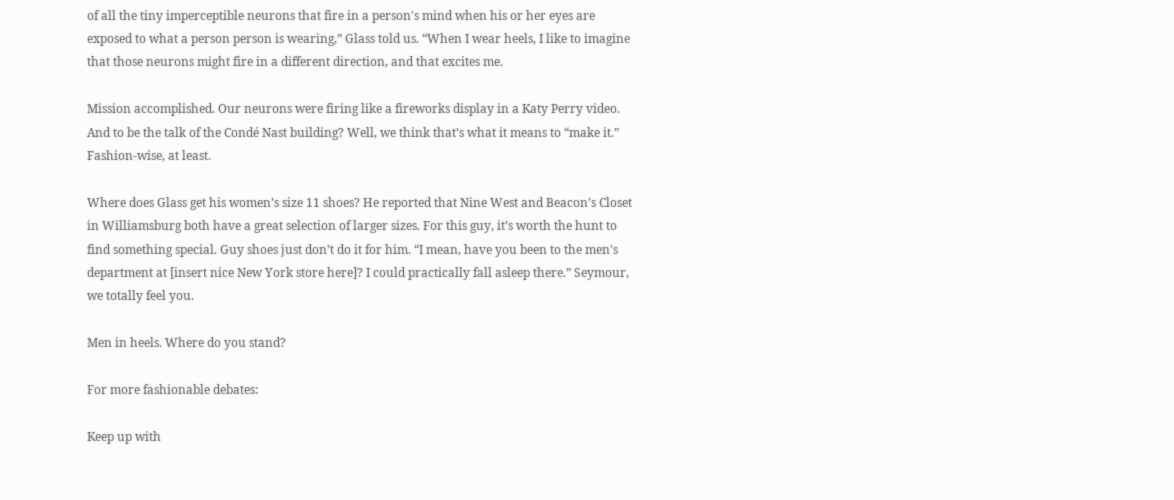of all the tiny imperceptible neurons that fire in a person's mind when his or her eyes are exposed to what a person person is wearing,” Glass told us. “When I wear heels, I like to imagine that those neurons might fire in a different direction, and that excites me.

Mission accomplished. Our neurons were firing like a fireworks display in a Katy Perry video. And to be the talk of the Condé Nast building? Well, we think that’s what it means to “make it.” Fashion-wise, at least.

Where does Glass get his women’s size 11 shoes? He reported that Nine West and Beacon’s Closet in Williamsburg both have a great selection of larger sizes. For this guy, it’s worth the hunt to find something special. Guy shoes just don’t do it for him. “I mean, have you been to the men's department at [insert nice New York store here]? I could practically fall asleep there.” Seymour, we totally feel you.

Men in heels. Where do you stand?

For more fashionable debates:

Keep up with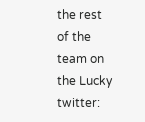the rest of the team on the Lucky twitter: